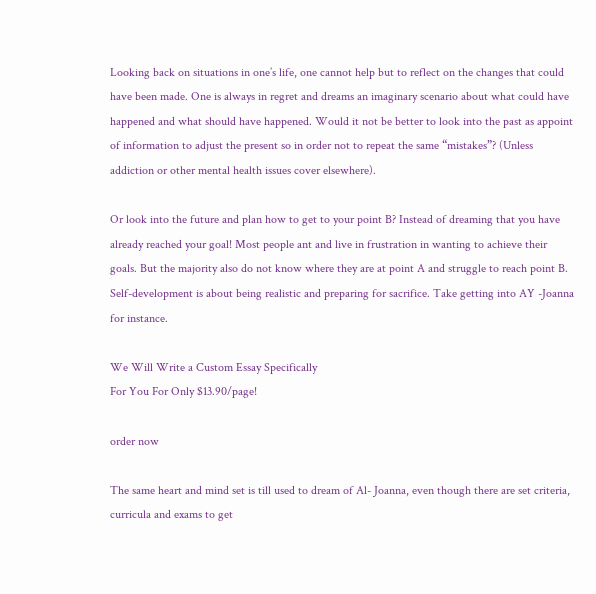Looking back on situations in one’s life, one cannot help but to reflect on the changes that could have been made. One is always in regret and dreams an imaginary scenario about what could have happened and what should have happened. Would it not be better to look into the past as appoint of information to adjust the present so in order not to repeat the same “mistakes”? (Unless addiction or other mental health issues cover elsewhere).

Or look into the future and plan how to get to your point B? Instead of dreaming that you have already reached your goal! Most people ant and live in frustration in wanting to achieve their goals. But the majority also do not know where they are at point A and struggle to reach point B. Self-development is about being realistic and preparing for sacrifice. Take getting into AY -Joanna for instance.

We Will Write a Custom Essay Specifically
For You For Only $13.90/page!

order now

The same heart and mind set is till used to dream of Al- Joanna, even though there are set criteria, curricula and exams to get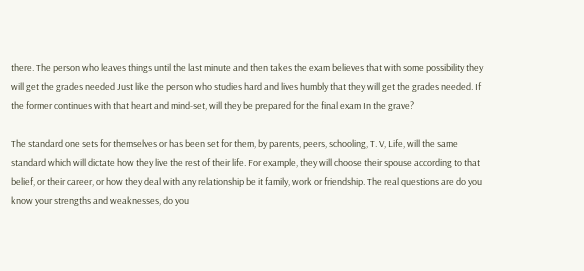there. The person who leaves things until the last minute and then takes the exam believes that with some possibility they will get the grades needed Just like the person who studies hard and lives humbly that they will get the grades needed. If the former continues with that heart and mind-set, will they be prepared for the final exam In the grave?

The standard one sets for themselves or has been set for them, by parents, peers, schooling, T. V, Life, will the same standard which will dictate how they live the rest of their life. For example, they will choose their spouse according to that belief, or their career, or how they deal with any relationship be it family, work or friendship. The real questions are do you know your strengths and weaknesses, do you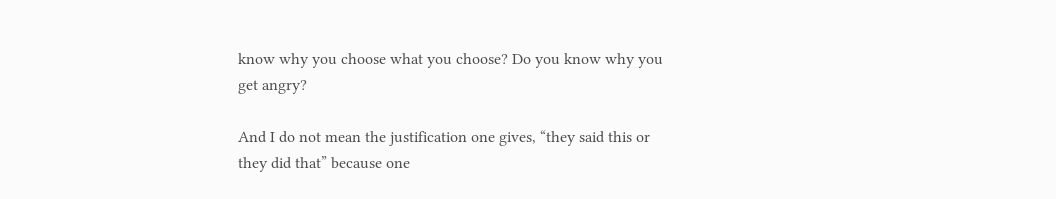know why you choose what you choose? Do you know why you get angry?

And I do not mean the justification one gives, “they said this or they did that” because one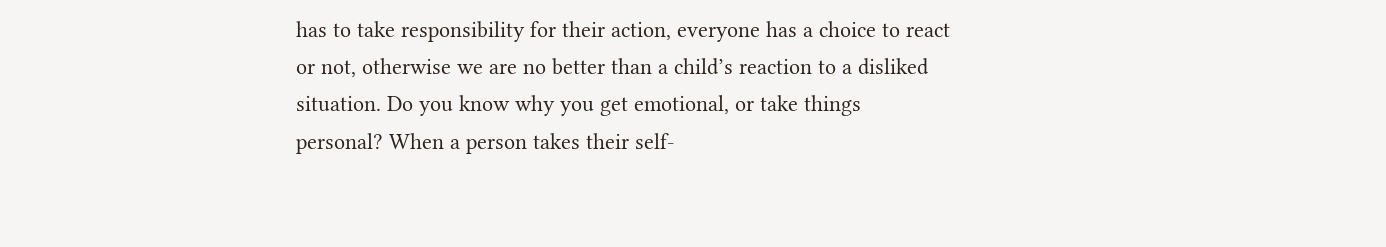has to take responsibility for their action, everyone has a choice to react or not, otherwise we are no better than a child’s reaction to a disliked situation. Do you know why you get emotional, or take things personal? When a person takes their self-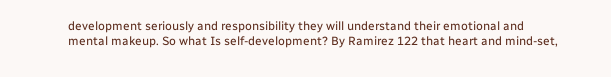development seriously and responsibility they will understand their emotional and mental makeup. So what Is self-development? By Ramirez 122 that heart and mind-set,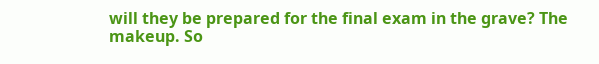will they be prepared for the final exam in the grave? The makeup. So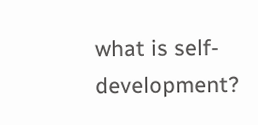what is self-development?